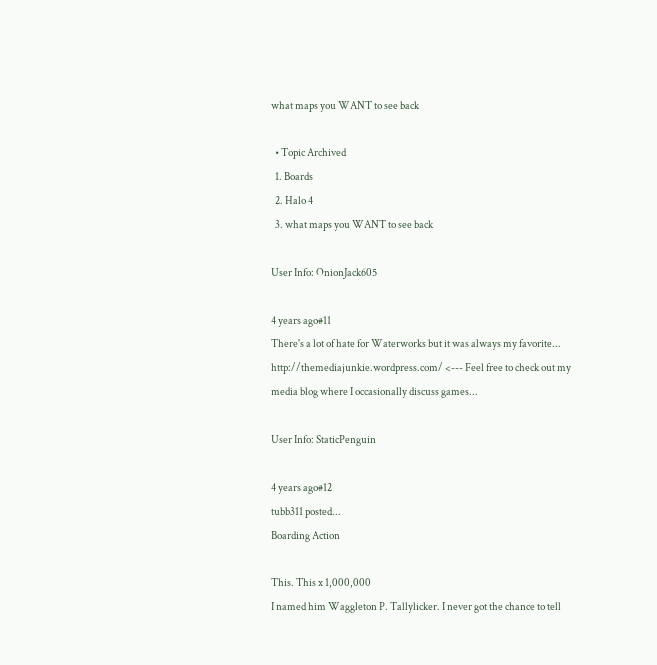what maps you WANT to see back

  • Topic Archived
  1. Boards
  2. Halo 4
  3. what maps you WANT to see back

User Info: OnionJack605

4 years ago#11
There's a lot of hate for Waterworks but it was always my favorite...
http://themediajunkie.wordpress.com/ <--- Feel free to check out my media blog where I occasionally discuss games...

User Info: StaticPenguin

4 years ago#12
tubb311 posted...
Boarding Action

This. This x 1,000,000
I named him Waggleton P. Tallylicker. I never got the chance to tell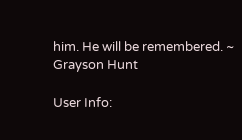him. He will be remembered. ~ Grayson Hunt

User Info: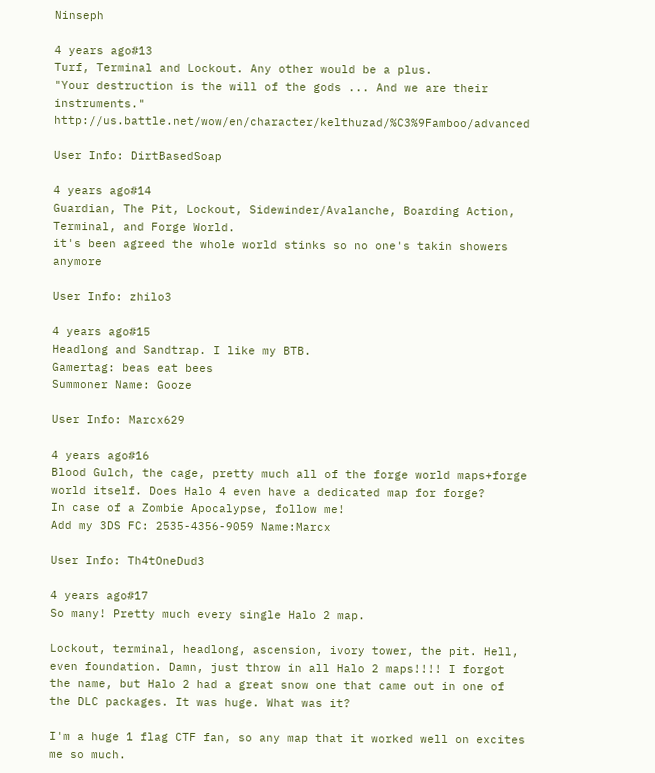Ninseph

4 years ago#13
Turf, Terminal and Lockout. Any other would be a plus.
"Your destruction is the will of the gods ... And we are their instruments." http://us.battle.net/wow/en/character/kelthuzad/%C3%9Famboo/advanced

User Info: DirtBasedSoap

4 years ago#14
Guardian, The Pit, Lockout, Sidewinder/Avalanche, Boarding Action, Terminal, and Forge World.
it's been agreed the whole world stinks so no one's takin showers anymore

User Info: zhilo3

4 years ago#15
Headlong and Sandtrap. I like my BTB.
Gamertag: beas eat bees
Summoner Name: Gooze

User Info: Marcx629

4 years ago#16
Blood Gulch, the cage, pretty much all of the forge world maps+forge world itself. Does Halo 4 even have a dedicated map for forge?
In case of a Zombie Apocalypse, follow me!
Add my 3DS FC: 2535-4356-9059 Name:Marcx

User Info: Th4tOneDud3

4 years ago#17
So many! Pretty much every single Halo 2 map.

Lockout, terminal, headlong, ascension, ivory tower, the pit. Hell, even foundation. Damn, just throw in all Halo 2 maps!!!! I forgot the name, but Halo 2 had a great snow one that came out in one of the DLC packages. It was huge. What was it?

I'm a huge 1 flag CTF fan, so any map that it worked well on excites me so much.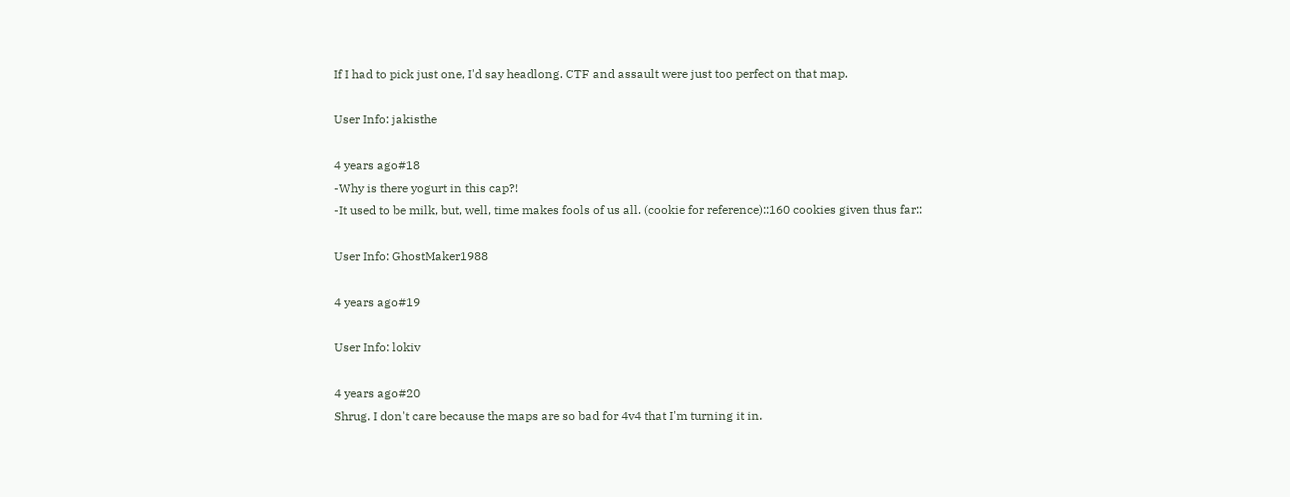If I had to pick just one, I'd say headlong. CTF and assault were just too perfect on that map.

User Info: jakisthe

4 years ago#18
-Why is there yogurt in this cap?!
-It used to be milk, but, well, time makes fools of us all. (cookie for reference)::160 cookies given thus far::

User Info: GhostMaker1988

4 years ago#19

User Info: lokiv

4 years ago#20
Shrug. I don't care because the maps are so bad for 4v4 that I'm turning it in.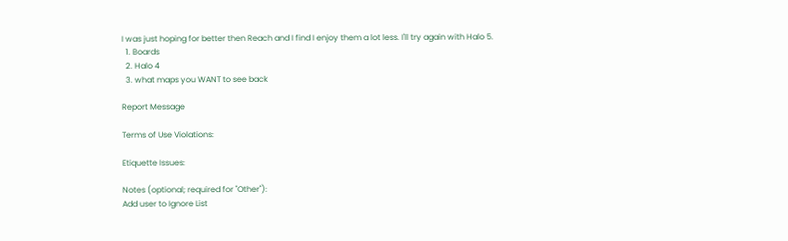I was just hoping for better then Reach and I find I enjoy them a lot less. I'll try again with Halo 5.
  1. Boards
  2. Halo 4
  3. what maps you WANT to see back

Report Message

Terms of Use Violations:

Etiquette Issues:

Notes (optional; required for "Other"):
Add user to Ignore List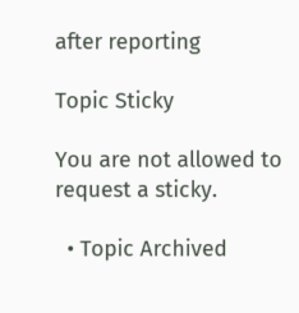after reporting

Topic Sticky

You are not allowed to request a sticky.

  • Topic Archived